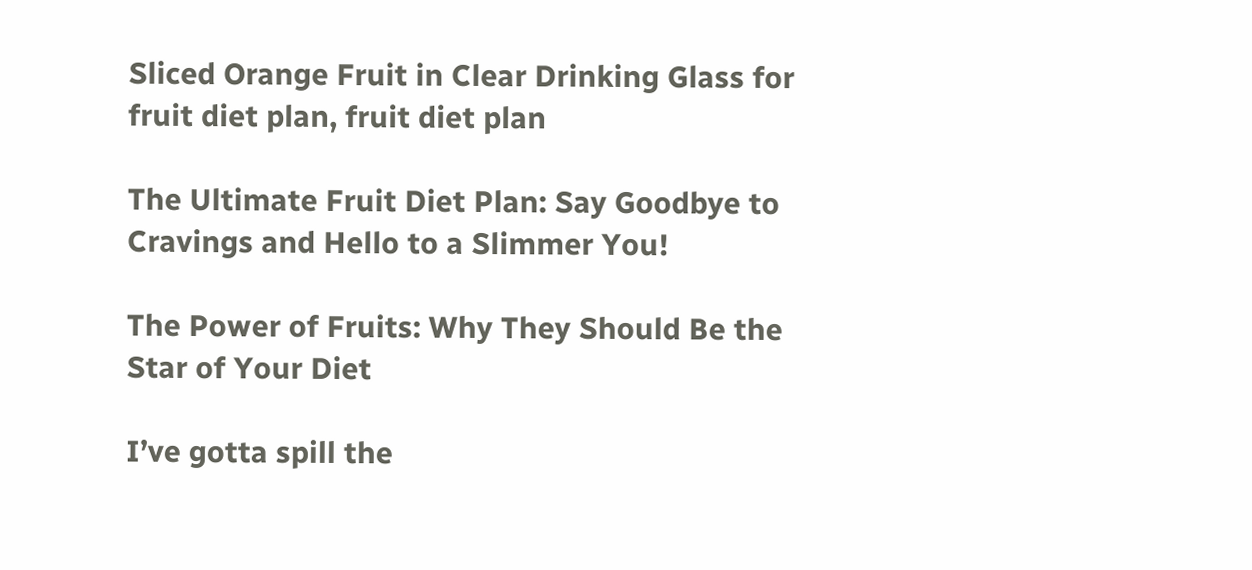Sliced Orange Fruit in Clear Drinking Glass for fruit diet plan, fruit diet plan

The Ultimate Fruit Diet Plan: Say Goodbye to Cravings and Hello to a Slimmer You!

The Power of Fruits: Why They Should Be the Star of Your Diet

I’ve gotta spill the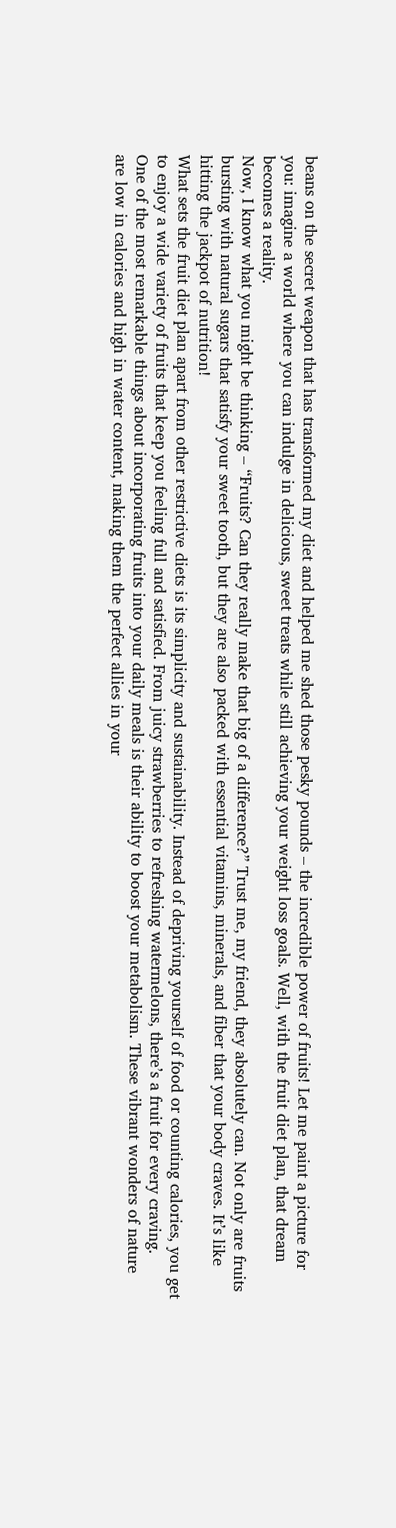beans on the secret weapon that has transformed my diet and helped me shed those pesky pounds – the incredible power of fruits! Let me paint a picture for you: imagine a world where you can indulge in delicious, sweet treats while still achieving your weight loss goals. Well, with the fruit diet plan, that dream becomes a reality.
Now, I know what you might be thinking – “Fruits? Can they really make that big of a difference?” Trust me, my friend, they absolutely can. Not only are fruits bursting with natural sugars that satisfy your sweet tooth, but they are also packed with essential vitamins, minerals, and fiber that your body craves. It’s like hitting the jackpot of nutrition!
What sets the fruit diet plan apart from other restrictive diets is its simplicity and sustainability. Instead of depriving yourself of food or counting calories, you get to enjoy a wide variety of fruits that keep you feeling full and satisfied. From juicy strawberries to refreshing watermelons, there’s a fruit for every craving.
One of the most remarkable things about incorporating fruits into your daily meals is their ability to boost your metabolism. These vibrant wonders of nature are low in calories and high in water content, making them the perfect allies in your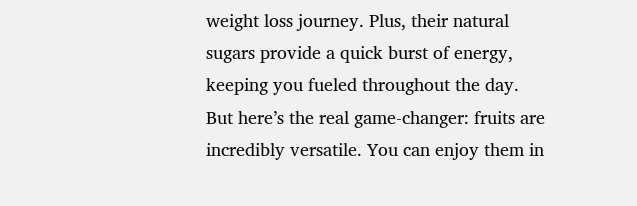weight loss journey. Plus, their natural sugars provide a quick burst of energy, keeping you fueled throughout the day.
But here’s the real game-changer: fruits are incredibly versatile. You can enjoy them in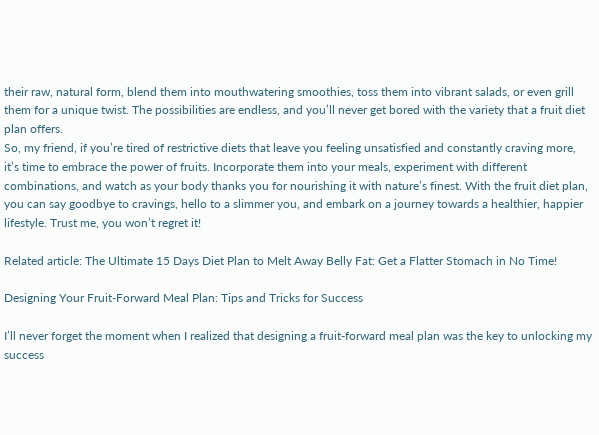their raw, natural form, blend them into mouthwatering smoothies, toss them into vibrant salads, or even grill them for a unique twist. The possibilities are endless, and you’ll never get bored with the variety that a fruit diet plan offers.
So, my friend, if you’re tired of restrictive diets that leave you feeling unsatisfied and constantly craving more, it’s time to embrace the power of fruits. Incorporate them into your meals, experiment with different combinations, and watch as your body thanks you for nourishing it with nature’s finest. With the fruit diet plan, you can say goodbye to cravings, hello to a slimmer you, and embark on a journey towards a healthier, happier lifestyle. Trust me, you won’t regret it!

Related article: The Ultimate 15 Days Diet Plan to Melt Away Belly Fat: Get a Flatter Stomach in No Time!

Designing Your Fruit-Forward Meal Plan: Tips and Tricks for Success

I’ll never forget the moment when I realized that designing a fruit-forward meal plan was the key to unlocking my success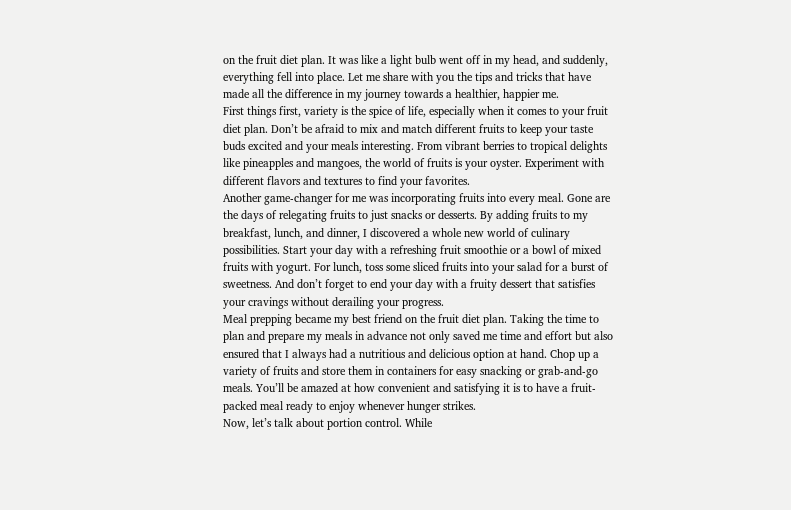on the fruit diet plan. It was like a light bulb went off in my head, and suddenly, everything fell into place. Let me share with you the tips and tricks that have made all the difference in my journey towards a healthier, happier me.
First things first, variety is the spice of life, especially when it comes to your fruit diet plan. Don’t be afraid to mix and match different fruits to keep your taste buds excited and your meals interesting. From vibrant berries to tropical delights like pineapples and mangoes, the world of fruits is your oyster. Experiment with different flavors and textures to find your favorites.
Another game-changer for me was incorporating fruits into every meal. Gone are the days of relegating fruits to just snacks or desserts. By adding fruits to my breakfast, lunch, and dinner, I discovered a whole new world of culinary possibilities. Start your day with a refreshing fruit smoothie or a bowl of mixed fruits with yogurt. For lunch, toss some sliced fruits into your salad for a burst of sweetness. And don’t forget to end your day with a fruity dessert that satisfies your cravings without derailing your progress.
Meal prepping became my best friend on the fruit diet plan. Taking the time to plan and prepare my meals in advance not only saved me time and effort but also ensured that I always had a nutritious and delicious option at hand. Chop up a variety of fruits and store them in containers for easy snacking or grab-and-go meals. You’ll be amazed at how convenient and satisfying it is to have a fruit-packed meal ready to enjoy whenever hunger strikes.
Now, let’s talk about portion control. While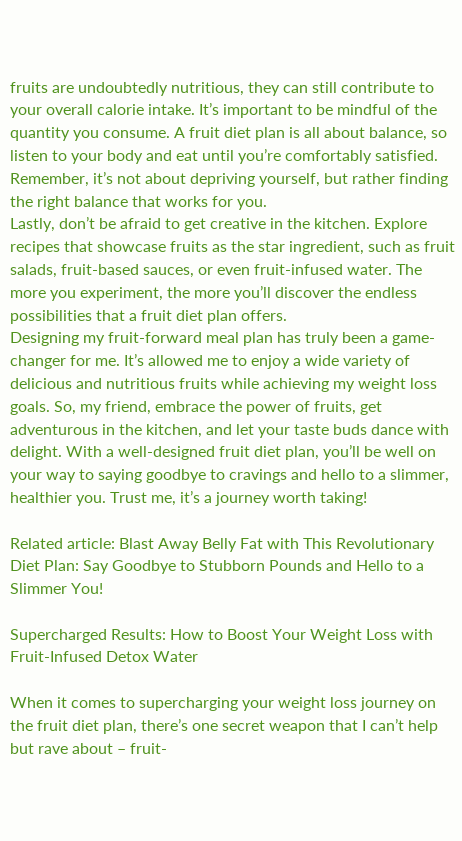fruits are undoubtedly nutritious, they can still contribute to your overall calorie intake. It’s important to be mindful of the quantity you consume. A fruit diet plan is all about balance, so listen to your body and eat until you’re comfortably satisfied. Remember, it’s not about depriving yourself, but rather finding the right balance that works for you.
Lastly, don’t be afraid to get creative in the kitchen. Explore recipes that showcase fruits as the star ingredient, such as fruit salads, fruit-based sauces, or even fruit-infused water. The more you experiment, the more you’ll discover the endless possibilities that a fruit diet plan offers.
Designing my fruit-forward meal plan has truly been a game-changer for me. It’s allowed me to enjoy a wide variety of delicious and nutritious fruits while achieving my weight loss goals. So, my friend, embrace the power of fruits, get adventurous in the kitchen, and let your taste buds dance with delight. With a well-designed fruit diet plan, you’ll be well on your way to saying goodbye to cravings and hello to a slimmer, healthier you. Trust me, it’s a journey worth taking!

Related article: Blast Away Belly Fat with This Revolutionary Diet Plan: Say Goodbye to Stubborn Pounds and Hello to a Slimmer You!

Supercharged Results: How to Boost Your Weight Loss with Fruit-Infused Detox Water

When it comes to supercharging your weight loss journey on the fruit diet plan, there’s one secret weapon that I can’t help but rave about – fruit-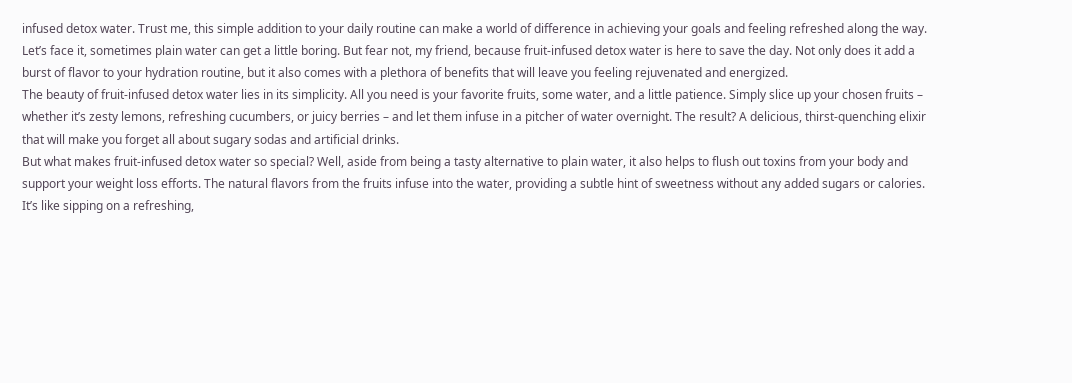infused detox water. Trust me, this simple addition to your daily routine can make a world of difference in achieving your goals and feeling refreshed along the way.
Let’s face it, sometimes plain water can get a little boring. But fear not, my friend, because fruit-infused detox water is here to save the day. Not only does it add a burst of flavor to your hydration routine, but it also comes with a plethora of benefits that will leave you feeling rejuvenated and energized.
The beauty of fruit-infused detox water lies in its simplicity. All you need is your favorite fruits, some water, and a little patience. Simply slice up your chosen fruits – whether it’s zesty lemons, refreshing cucumbers, or juicy berries – and let them infuse in a pitcher of water overnight. The result? A delicious, thirst-quenching elixir that will make you forget all about sugary sodas and artificial drinks.
But what makes fruit-infused detox water so special? Well, aside from being a tasty alternative to plain water, it also helps to flush out toxins from your body and support your weight loss efforts. The natural flavors from the fruits infuse into the water, providing a subtle hint of sweetness without any added sugars or calories. It’s like sipping on a refreshing,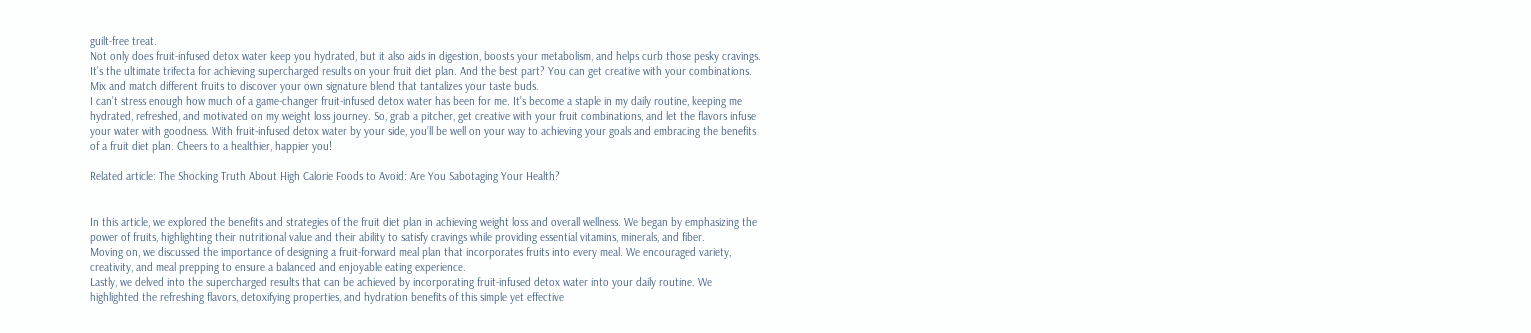guilt-free treat.
Not only does fruit-infused detox water keep you hydrated, but it also aids in digestion, boosts your metabolism, and helps curb those pesky cravings. It’s the ultimate trifecta for achieving supercharged results on your fruit diet plan. And the best part? You can get creative with your combinations. Mix and match different fruits to discover your own signature blend that tantalizes your taste buds.
I can’t stress enough how much of a game-changer fruit-infused detox water has been for me. It’s become a staple in my daily routine, keeping me hydrated, refreshed, and motivated on my weight loss journey. So, grab a pitcher, get creative with your fruit combinations, and let the flavors infuse your water with goodness. With fruit-infused detox water by your side, you’ll be well on your way to achieving your goals and embracing the benefits of a fruit diet plan. Cheers to a healthier, happier you!

Related article: The Shocking Truth About High Calorie Foods to Avoid: Are You Sabotaging Your Health?


In this article, we explored the benefits and strategies of the fruit diet plan in achieving weight loss and overall wellness. We began by emphasizing the power of fruits, highlighting their nutritional value and their ability to satisfy cravings while providing essential vitamins, minerals, and fiber.
Moving on, we discussed the importance of designing a fruit-forward meal plan that incorporates fruits into every meal. We encouraged variety, creativity, and meal prepping to ensure a balanced and enjoyable eating experience.
Lastly, we delved into the supercharged results that can be achieved by incorporating fruit-infused detox water into your daily routine. We highlighted the refreshing flavors, detoxifying properties, and hydration benefits of this simple yet effective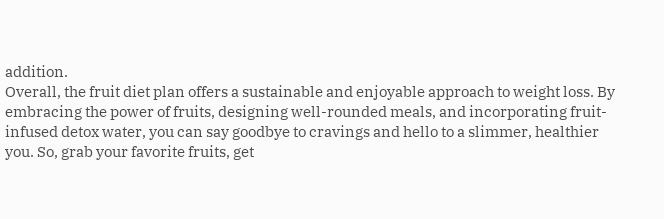addition.
Overall, the fruit diet plan offers a sustainable and enjoyable approach to weight loss. By embracing the power of fruits, designing well-rounded meals, and incorporating fruit-infused detox water, you can say goodbye to cravings and hello to a slimmer, healthier you. So, grab your favorite fruits, get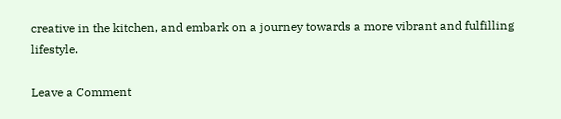creative in the kitchen, and embark on a journey towards a more vibrant and fulfilling lifestyle.

Leave a Comment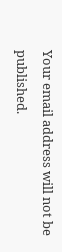Your email address will not be published.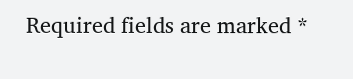Required fields are marked *